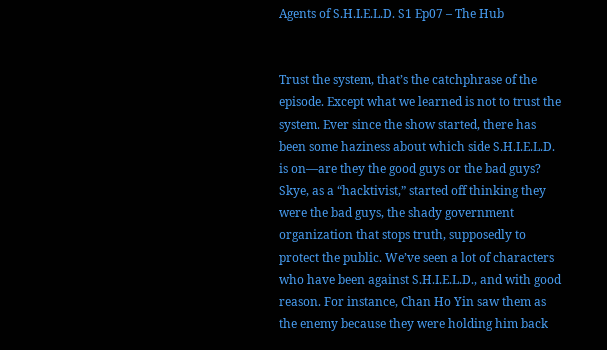Agents of S.H.I.E.L.D. S1 Ep07 – The Hub


Trust the system, that’s the catchphrase of the episode. Except what we learned is not to trust the system. Ever since the show started, there has been some haziness about which side S.H.I.E.L.D. is on—are they the good guys or the bad guys? Skye, as a “hacktivist,” started off thinking they were the bad guys, the shady government organization that stops truth, supposedly to protect the public. We’ve seen a lot of characters who have been against S.H.I.E.L.D., and with good reason. For instance, Chan Ho Yin saw them as the enemy because they were holding him back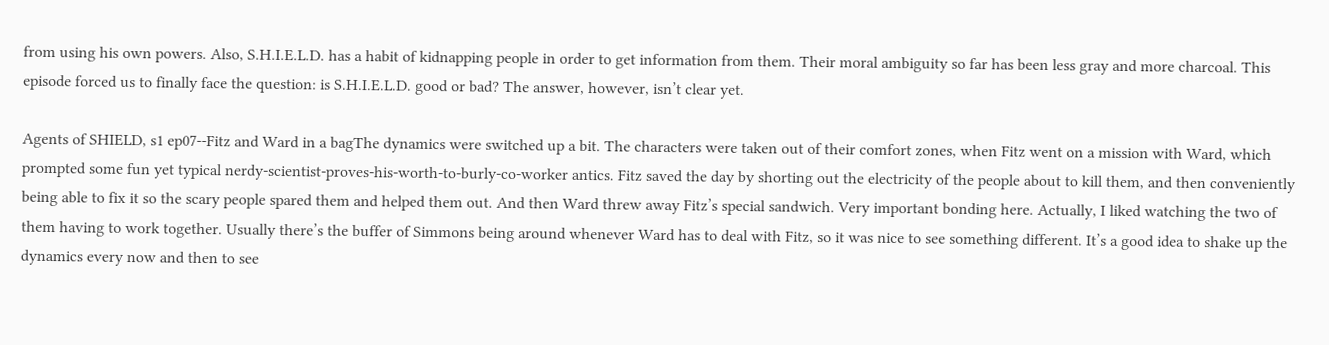from using his own powers. Also, S.H.I.E.L.D. has a habit of kidnapping people in order to get information from them. Their moral ambiguity so far has been less gray and more charcoal. This episode forced us to finally face the question: is S.H.I.E.L.D. good or bad? The answer, however, isn’t clear yet.

Agents of SHIELD, s1 ep07--Fitz and Ward in a bagThe dynamics were switched up a bit. The characters were taken out of their comfort zones, when Fitz went on a mission with Ward, which prompted some fun yet typical nerdy-scientist-proves-his-worth-to-burly-co-worker antics. Fitz saved the day by shorting out the electricity of the people about to kill them, and then conveniently being able to fix it so the scary people spared them and helped them out. And then Ward threw away Fitz’s special sandwich. Very important bonding here. Actually, I liked watching the two of them having to work together. Usually there’s the buffer of Simmons being around whenever Ward has to deal with Fitz, so it was nice to see something different. It’s a good idea to shake up the dynamics every now and then to see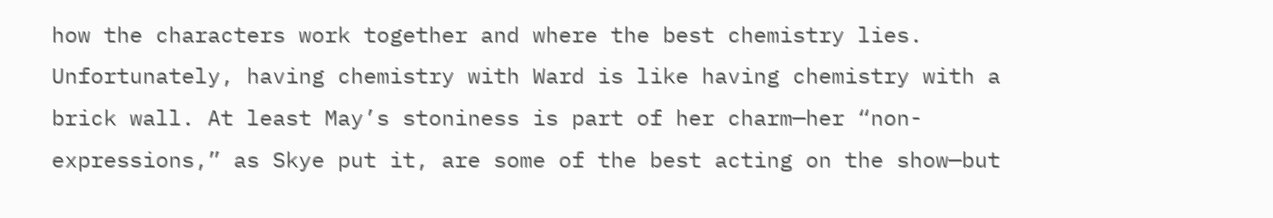how the characters work together and where the best chemistry lies. Unfortunately, having chemistry with Ward is like having chemistry with a brick wall. At least May’s stoniness is part of her charm—her “non-expressions,” as Skye put it, are some of the best acting on the show—but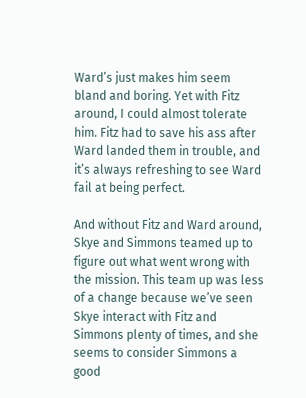Ward’s just makes him seem bland and boring. Yet with Fitz around, I could almost tolerate him. Fitz had to save his ass after Ward landed them in trouble, and it’s always refreshing to see Ward fail at being perfect.

And without Fitz and Ward around, Skye and Simmons teamed up to figure out what went wrong with the mission. This team up was less of a change because we’ve seen Skye interact with Fitz and Simmons plenty of times, and she seems to consider Simmons a good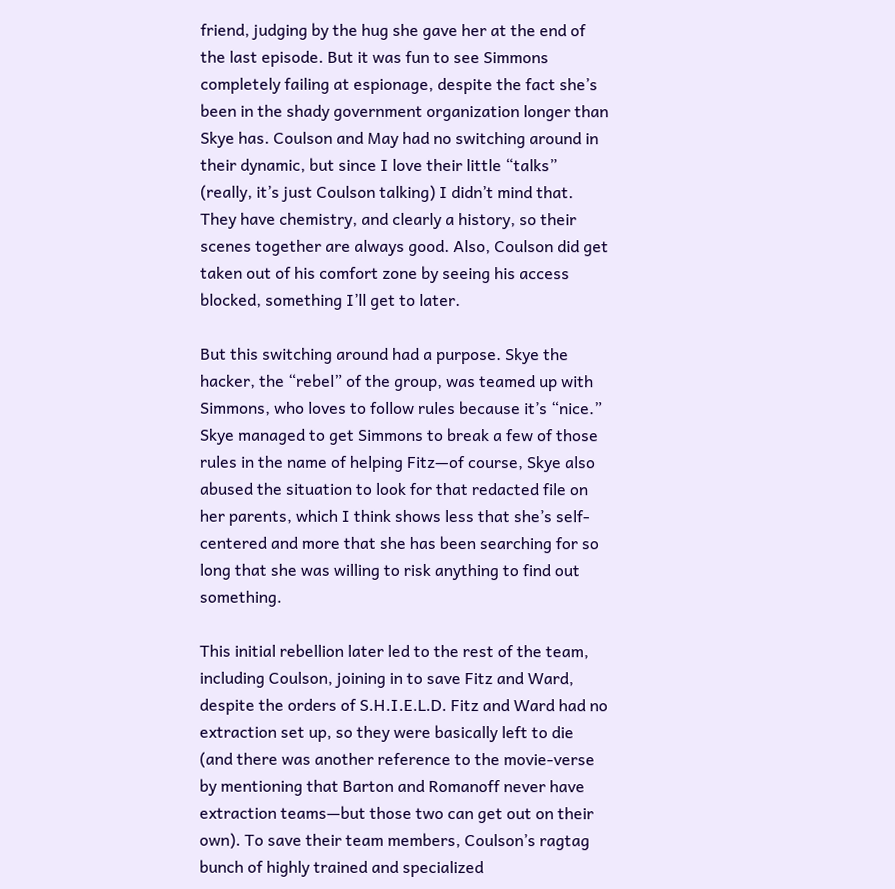friend, judging by the hug she gave her at the end of the last episode. But it was fun to see Simmons completely failing at espionage, despite the fact she’s been in the shady government organization longer than Skye has. Coulson and May had no switching around in their dynamic, but since I love their little “talks” (really, it’s just Coulson talking) I didn’t mind that. They have chemistry, and clearly a history, so their scenes together are always good. Also, Coulson did get taken out of his comfort zone by seeing his access blocked, something I’ll get to later.

But this switching around had a purpose. Skye the hacker, the “rebel” of the group, was teamed up with Simmons, who loves to follow rules because it’s “nice.” Skye managed to get Simmons to break a few of those rules in the name of helping Fitz—of course, Skye also abused the situation to look for that redacted file on her parents, which I think shows less that she’s self-centered and more that she has been searching for so long that she was willing to risk anything to find out something.

This initial rebellion later led to the rest of the team, including Coulson, joining in to save Fitz and Ward, despite the orders of S.H.I.E.L.D. Fitz and Ward had no extraction set up, so they were basically left to die (and there was another reference to the movie-verse by mentioning that Barton and Romanoff never have extraction teams—but those two can get out on their own). To save their team members, Coulson’s ragtag bunch of highly trained and specialized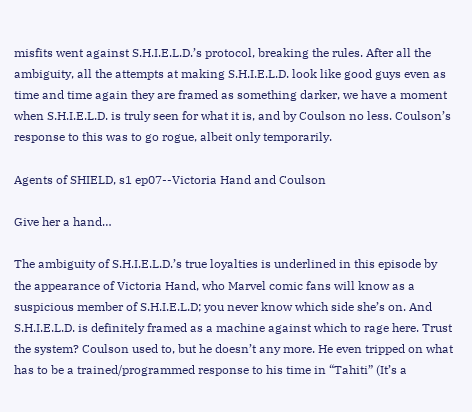misfits went against S.H.I.E.L.D.’s protocol, breaking the rules. After all the ambiguity, all the attempts at making S.H.I.E.L.D. look like good guys even as time and time again they are framed as something darker, we have a moment when S.H.I.E.L.D. is truly seen for what it is, and by Coulson no less. Coulson’s response to this was to go rogue, albeit only temporarily.

Agents of SHIELD, s1 ep07--Victoria Hand and Coulson

Give her a hand…

The ambiguity of S.H.I.E.L.D.’s true loyalties is underlined in this episode by the appearance of Victoria Hand, who Marvel comic fans will know as a suspicious member of S.H.I.E.L.D; you never know which side she’s on. And S.H.I.E.L.D. is definitely framed as a machine against which to rage here. Trust the system? Coulson used to, but he doesn’t any more. He even tripped on what has to be a trained/programmed response to his time in “Tahiti” (It’s a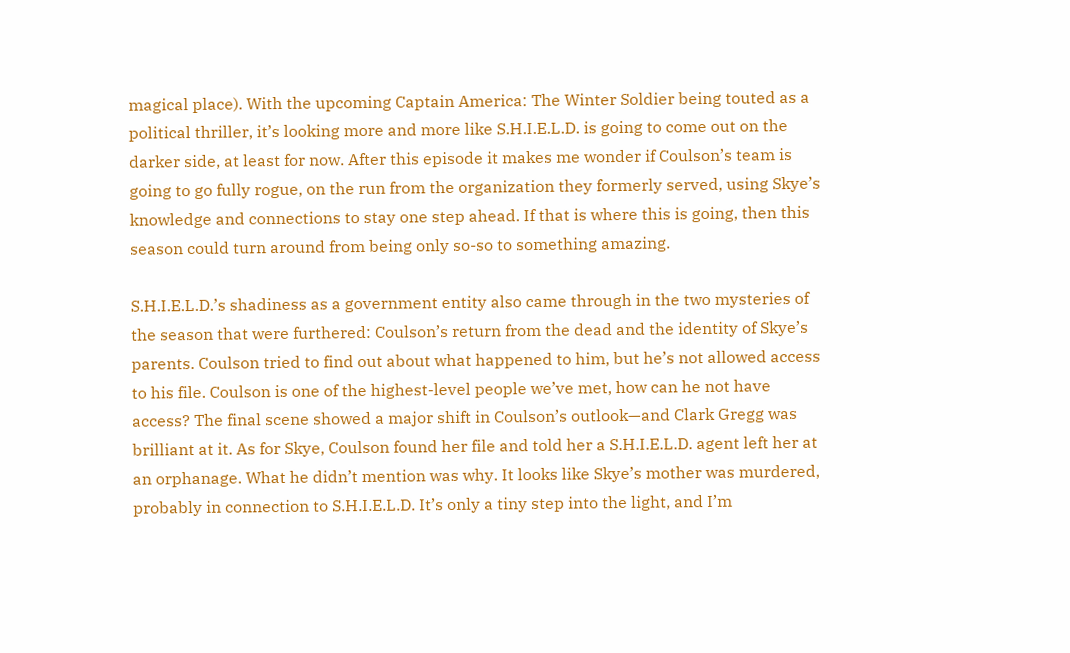magical place). With the upcoming Captain America: The Winter Soldier being touted as a political thriller, it’s looking more and more like S.H.I.E.L.D. is going to come out on the darker side, at least for now. After this episode it makes me wonder if Coulson’s team is going to go fully rogue, on the run from the organization they formerly served, using Skye’s knowledge and connections to stay one step ahead. If that is where this is going, then this season could turn around from being only so-so to something amazing.

S.H.I.E.L.D.’s shadiness as a government entity also came through in the two mysteries of the season that were furthered: Coulson’s return from the dead and the identity of Skye’s parents. Coulson tried to find out about what happened to him, but he’s not allowed access to his file. Coulson is one of the highest-level people we’ve met, how can he not have access? The final scene showed a major shift in Coulson’s outlook—and Clark Gregg was brilliant at it. As for Skye, Coulson found her file and told her a S.H.I.E.L.D. agent left her at an orphanage. What he didn’t mention was why. It looks like Skye’s mother was murdered, probably in connection to S.H.I.E.L.D. It’s only a tiny step into the light, and I’m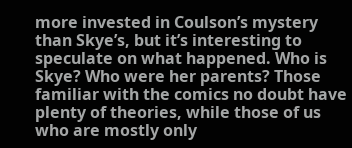more invested in Coulson’s mystery than Skye’s, but it’s interesting to speculate on what happened. Who is Skye? Who were her parents? Those familiar with the comics no doubt have plenty of theories, while those of us who are mostly only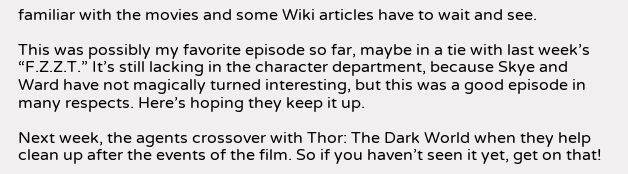familiar with the movies and some Wiki articles have to wait and see.

This was possibly my favorite episode so far, maybe in a tie with last week’s “F.Z.Z.T.” It’s still lacking in the character department, because Skye and Ward have not magically turned interesting, but this was a good episode in many respects. Here’s hoping they keep it up.

Next week, the agents crossover with Thor: The Dark World when they help clean up after the events of the film. So if you haven’t seen it yet, get on that!